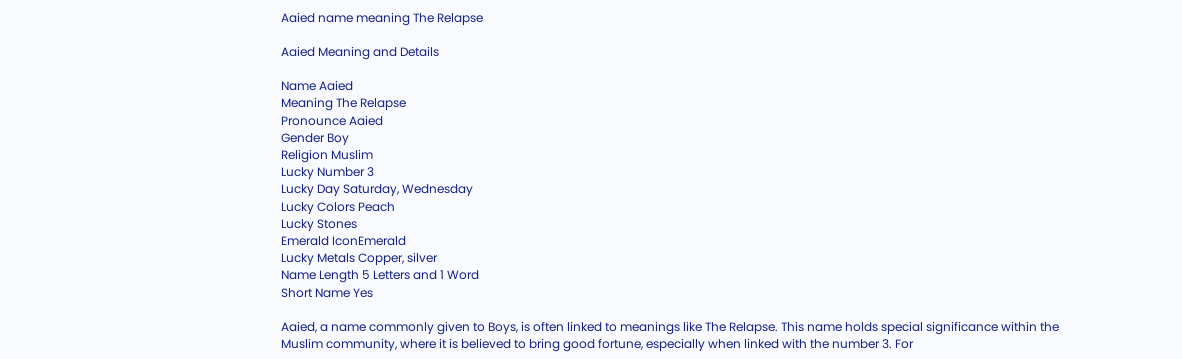Aaied name meaning The Relapse

Aaied Meaning and Details

Name Aaied
Meaning The Relapse
Pronounce Aaied
Gender Boy
Religion Muslim
Lucky Number 3
Lucky Day Saturday, Wednesday
Lucky Colors Peach
Lucky Stones
Emerald IconEmerald
Lucky Metals Copper, silver
Name Length 5 Letters and 1 Word
Short Name Yes

Aaied, a name commonly given to Boys, is often linked to meanings like The Relapse. This name holds special significance within the Muslim community, where it is believed to bring good fortune, especially when linked with the number 3. For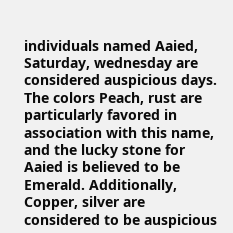individuals named Aaied, Saturday, wednesday are considered auspicious days. The colors Peach, rust are particularly favored in association with this name, and the lucky stone for Aaied is believed to be Emerald. Additionally, Copper, silver are considered to be auspicious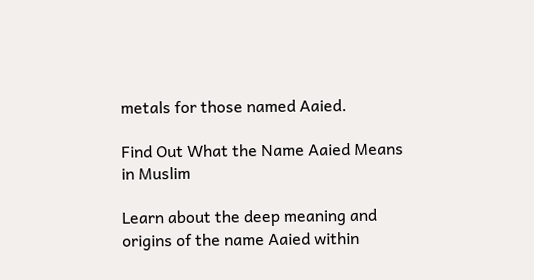metals for those named Aaied.

Find Out What the Name Aaied Means in Muslim

Learn about the deep meaning and origins of the name Aaied within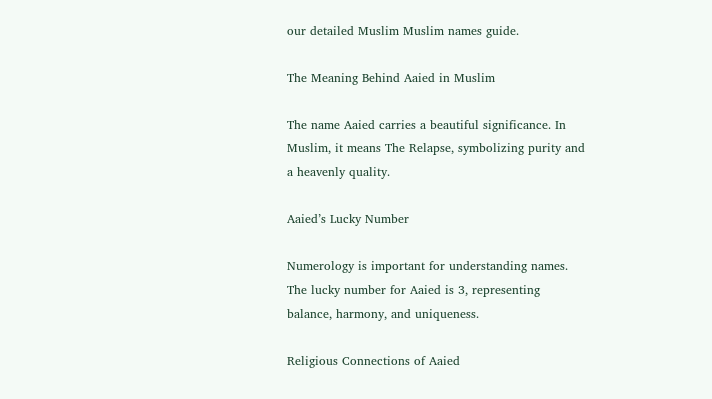our detailed Muslim Muslim names guide.

The Meaning Behind Aaied in Muslim

The name Aaied carries a beautiful significance. In Muslim, it means The Relapse, symbolizing purity and a heavenly quality.

Aaied’s Lucky Number

Numerology is important for understanding names. The lucky number for Aaied is 3, representing balance, harmony, and uniqueness.

Religious Connections of Aaied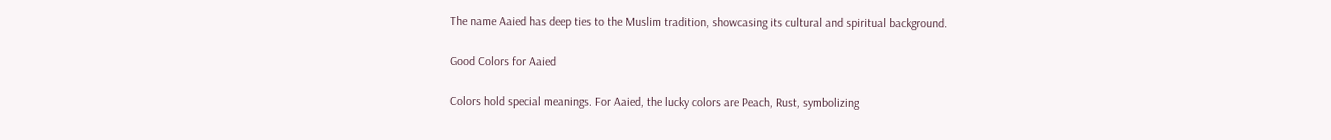The name Aaied has deep ties to the Muslim tradition, showcasing its cultural and spiritual background.

Good Colors for Aaied

Colors hold special meanings. For Aaied, the lucky colors are Peach, Rust, symbolizing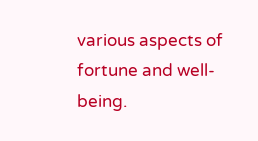various aspects of fortune and well-being.